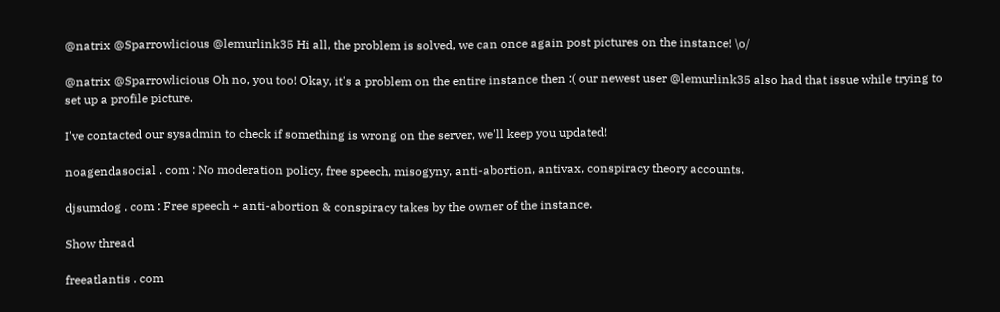@natrix @Sparrowlicious @lemurlink35 Hi all, the problem is solved, we can once again post pictures on the instance! \o/

@natrix @Sparrowlicious Oh no, you too! Okay, it's a problem on the entire instance then :( our newest user @lemurlink35 also had that issue while trying to set up a profile picture.

I've contacted our sysadmin to check if something is wrong on the server, we'll keep you updated!

noagendasocial . com : No moderation policy, free speech, misogyny, anti-abortion, antivax, conspiracy theory accounts.

djsumdog . com : Free speech + anti-abortion & conspiracy takes by the owner of the instance.

Show thread

freeatlantis . com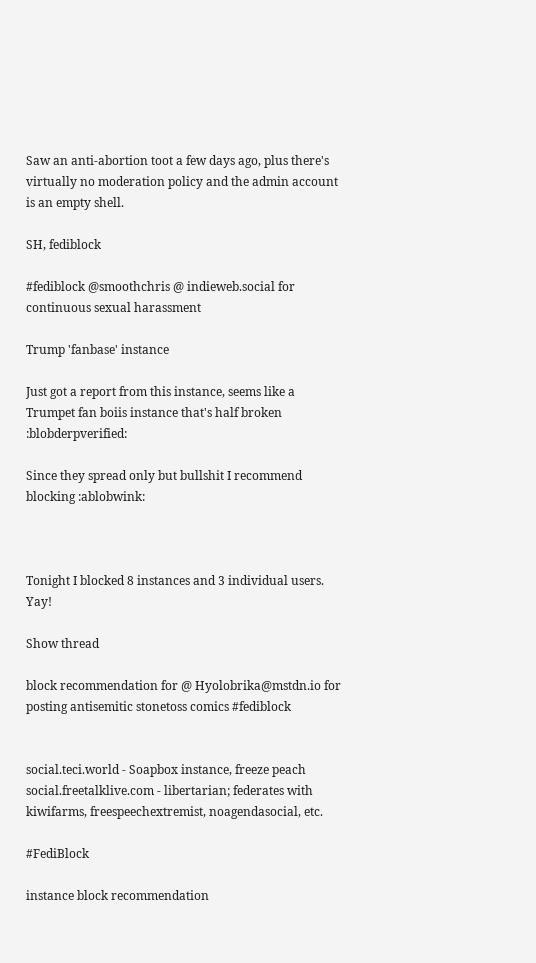Saw an anti-abortion toot a few days ago, plus there's virtually no moderation policy and the admin account is an empty shell.

SH, fediblock

#fediblock @smoothchris @ indieweb.social for continuous sexual harassment

Trump 'fanbase' instance

Just got a report from this instance, seems like a Trumpet fan boiis instance that's half broken :blobderpverified:

Since they spread only but bullshit I recommend blocking :ablobwink:



Tonight I blocked 8 instances and 3 individual users. Yay!

Show thread

block recommendation for @ Hyolobrika@mstdn.io for posting antisemitic stonetoss comics #fediblock


social.teci.world - Soapbox instance, freeze peach
social.freetalklive.com - libertarian; federates with kiwifarms, freespeechextremist, noagendasocial, etc.

#FediBlock

instance block recommendation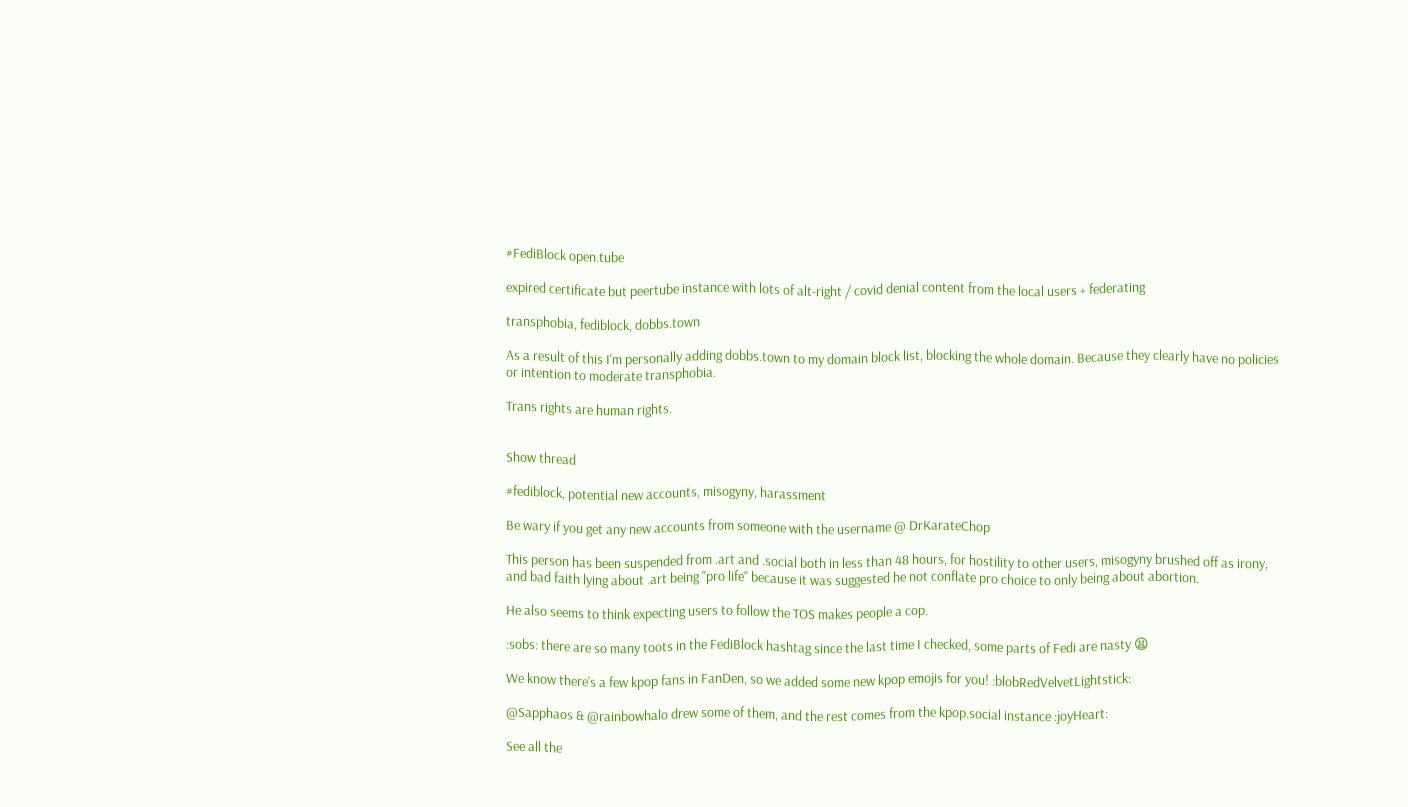#FediBlock open.tube

expired certificate but peertube instance with lots of alt-right / covid denial content from the local users + federating

transphobia, fediblock, dobbs.town

As a result of this I'm personally adding dobbs.town to my domain block list, blocking the whole domain. Because they clearly have no policies or intention to moderate transphobia.

Trans rights are human rights.


Show thread

#fediblock, potential new accounts, misogyny, harassment

Be wary if you get any new accounts from someone with the username @ DrKarateChop

This person has been suspended from .art and .social both in less than 48 hours, for hostility to other users, misogyny brushed off as irony, and bad faith lying about .art being "pro life" because it was suggested he not conflate pro choice to only being about abortion.

He also seems to think expecting users to follow the TOS makes people a cop.

:sobs: there are so many toots in the FediBlock hashtag since the last time I checked, some parts of Fedi are nasty 😫

We know there's a few kpop fans in FanDen, so we added some new kpop emojis for you! :blobRedVelvetLightstick:

@Sapphaos & @rainbowhalo drew some of them, and the rest comes from the kpop.social instance :joyHeart:

See all the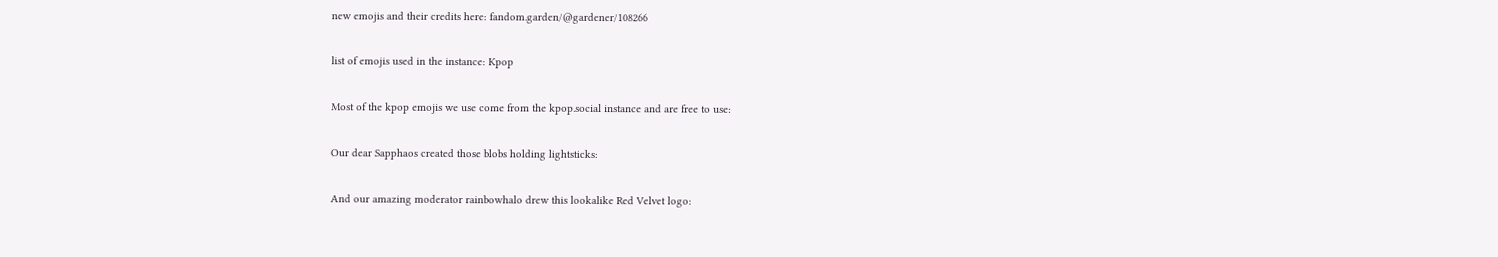new emojis and their credits here: fandom.garden/@gardener/108266

list of emojis used in the instance: Kpop

Most of the kpop emojis we use come from the kpop.social instance and are free to use:

Our dear Sapphaos created those blobs holding lightsticks:

And our amazing moderator rainbowhalo drew this lookalike Red Velvet logo: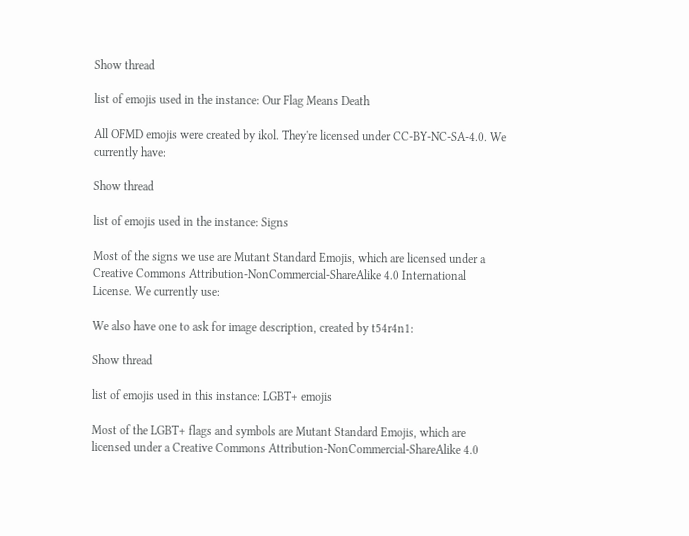Show thread

list of emojis used in the instance: Our Flag Means Death

All OFMD emojis were created by ikol. They're licensed under CC-BY-NC-SA-4.0. We currently have:

Show thread

list of emojis used in the instance: Signs

Most of the signs we use are Mutant Standard Emojis, which are licensed under a Creative Commons Attribution-NonCommercial-ShareAlike 4.0 International License. We currently use:

We also have one to ask for image description, created by t54r4n1:

Show thread

list of emojis used in this instance: LGBT+ emojis

Most of the LGBT+ flags and symbols are Mutant Standard Emojis, which are licensed under a Creative Commons Attribution-NonCommercial-ShareAlike 4.0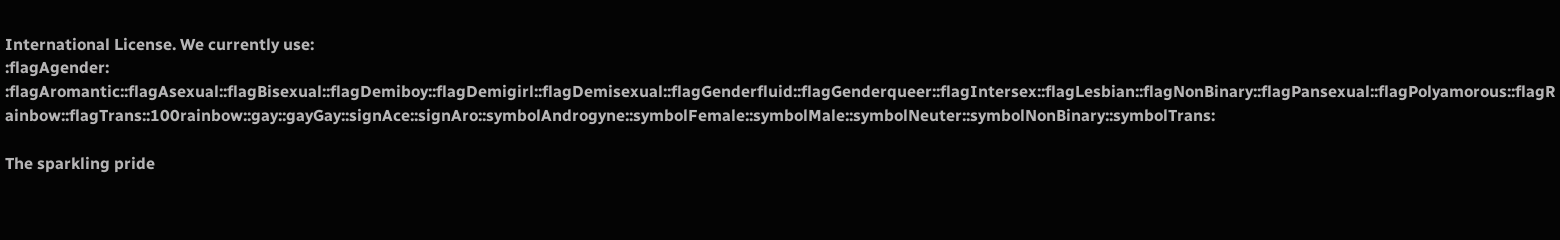International License. We currently use:
:flagAgender: :flagAromantic::flagAsexual::flagBisexual::flagDemiboy::flagDemigirl::flagDemisexual::flagGenderfluid::flagGenderqueer::flagIntersex::flagLesbian::flagNonBinary::flagPansexual::flagPolyamorous::flagRainbow::flagTrans::100rainbow::gay::gayGay::signAce::signAro::symbolAndrogyne::symbolFemale::symbolMale::symbolNeuter::symbolNonBinary::symbolTrans:

The sparkling pride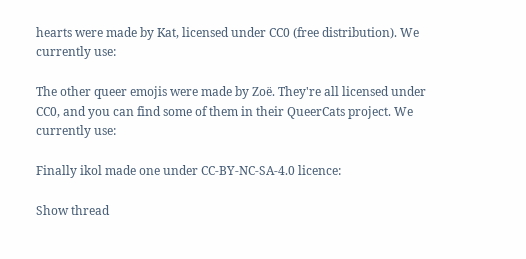hearts were made by Kat, licensed under CC0 (free distribution). We currently use:

The other queer emojis were made by Zoë. They're all licensed under CC0, and you can find some of them in their QueerCats project. We currently use:

Finally ikol made one under CC-BY-NC-SA-4.0 licence:

Show thread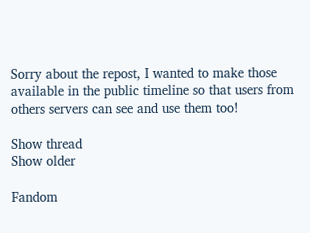Sorry about the repost, I wanted to make those available in the public timeline so that users from others servers can see and use them too!

Show thread
Show older

Fandom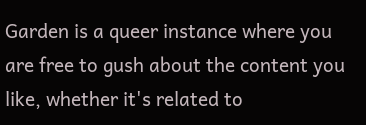Garden is a queer instance where you are free to gush about the content you like, whether it's related to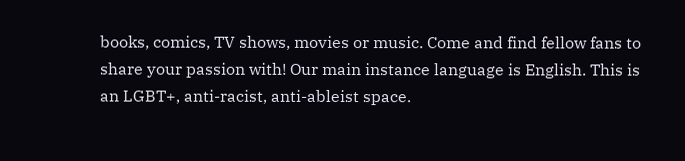books, comics, TV shows, movies or music. Come and find fellow fans to share your passion with! Our main instance language is English. This is an LGBT+, anti-racist, anti-ableist space.